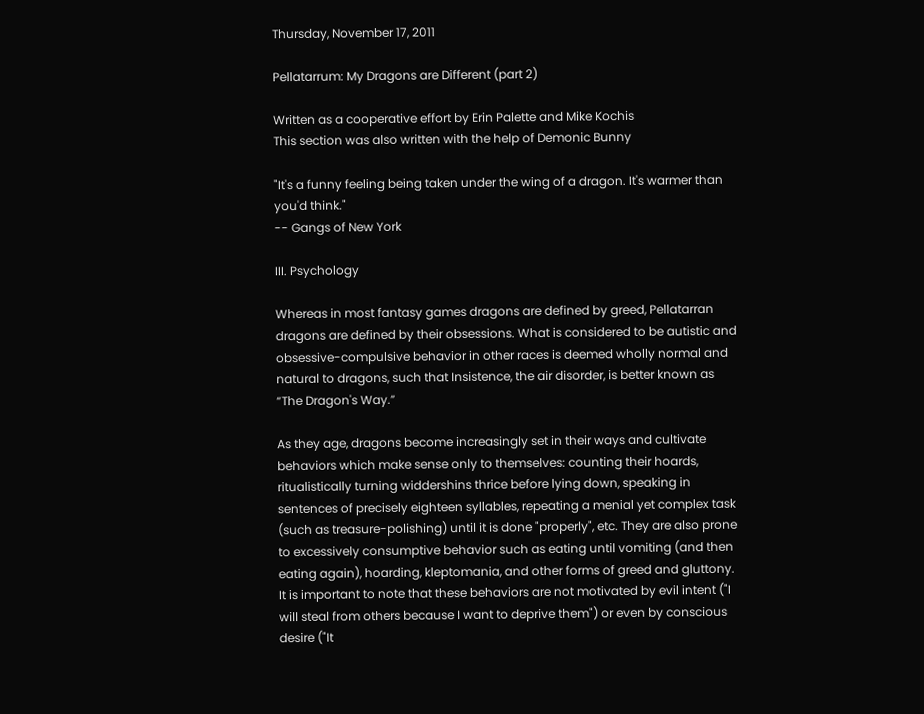Thursday, November 17, 2011

Pellatarrum: My Dragons are Different (part 2)

Written as a cooperative effort by Erin Palette and Mike Kochis
This section was also written with the help of Demonic Bunny

"It's a funny feeling being taken under the wing of a dragon. It's warmer than you'd think."
-- Gangs of New York

III. Psychology

Whereas in most fantasy games dragons are defined by greed, Pellatarran dragons are defined by their obsessions. What is considered to be autistic and obsessive-compulsive behavior in other races is deemed wholly normal and natural to dragons, such that Insistence, the air disorder, is better known as “The Dragon's Way.”

As they age, dragons become increasingly set in their ways and cultivate behaviors which make sense only to themselves: counting their hoards, ritualistically turning widdershins thrice before lying down, speaking in sentences of precisely eighteen syllables, repeating a menial yet complex task (such as treasure-polishing) until it is done "properly", etc. They are also prone to excessively consumptive behavior such as eating until vomiting (and then eating again), hoarding, kleptomania, and other forms of greed and gluttony. It is important to note that these behaviors are not motivated by evil intent ("I will steal from others because I want to deprive them") or even by conscious desire ("It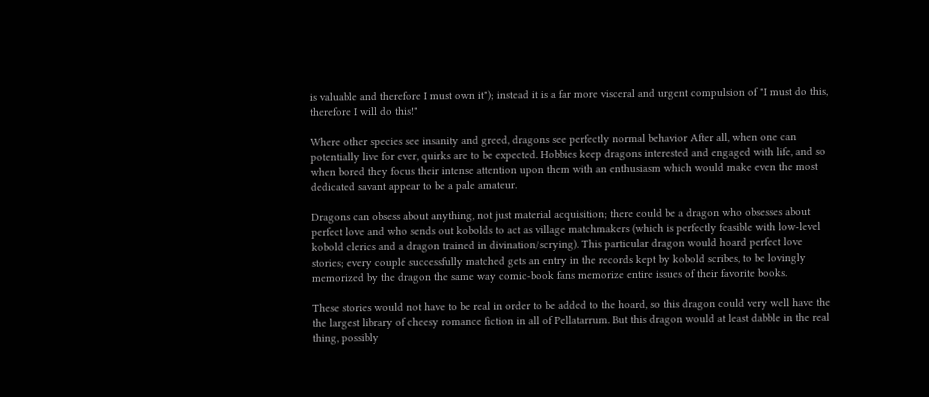is valuable and therefore I must own it"); instead it is a far more visceral and urgent compulsion of "I must do this, therefore I will do this!"

Where other species see insanity and greed, dragons see perfectly normal behavior After all, when one can potentially live for ever, quirks are to be expected. Hobbies keep dragons interested and engaged with life, and so when bored they focus their intense attention upon them with an enthusiasm which would make even the most dedicated savant appear to be a pale amateur.

Dragons can obsess about anything, not just material acquisition; there could be a dragon who obsesses about perfect love and who sends out kobolds to act as village matchmakers (which is perfectly feasible with low-level kobold clerics and a dragon trained in divination/scrying). This particular dragon would hoard perfect love stories; every couple successfully matched gets an entry in the records kept by kobold scribes, to be lovingly memorized by the dragon the same way comic-book fans memorize entire issues of their favorite books.

These stories would not have to be real in order to be added to the hoard, so this dragon could very well have the the largest library of cheesy romance fiction in all of Pellatarrum. But this dragon would at least dabble in the real thing, possibly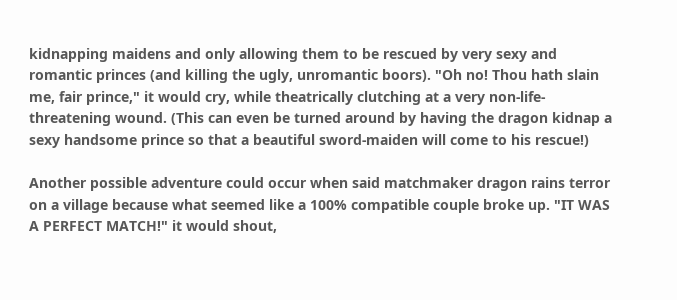kidnapping maidens and only allowing them to be rescued by very sexy and romantic princes (and killing the ugly, unromantic boors). "Oh no! Thou hath slain me, fair prince," it would cry, while theatrically clutching at a very non-life-threatening wound. (This can even be turned around by having the dragon kidnap a sexy handsome prince so that a beautiful sword-maiden will come to his rescue!)

Another possible adventure could occur when said matchmaker dragon rains terror on a village because what seemed like a 100% compatible couple broke up. "IT WAS A PERFECT MATCH!" it would shout,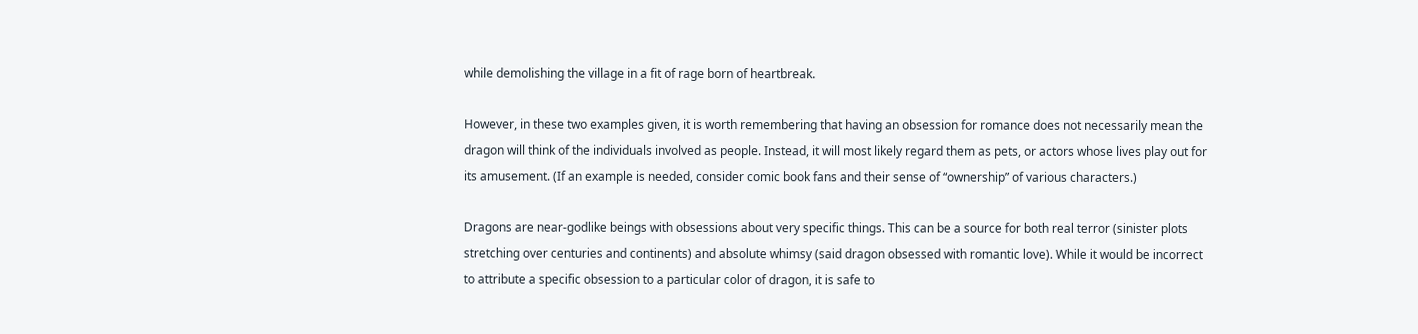while demolishing the village in a fit of rage born of heartbreak.

However, in these two examples given, it is worth remembering that having an obsession for romance does not necessarily mean the dragon will think of the individuals involved as people. Instead, it will most likely regard them as pets, or actors whose lives play out for its amusement. (If an example is needed, consider comic book fans and their sense of “ownership” of various characters.)

Dragons are near-godlike beings with obsessions about very specific things. This can be a source for both real terror (sinister plots stretching over centuries and continents) and absolute whimsy (said dragon obsessed with romantic love). While it would be incorrect to attribute a specific obsession to a particular color of dragon, it is safe to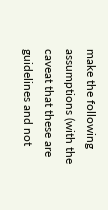make the following assumptions (with the caveat that these are guidelines and not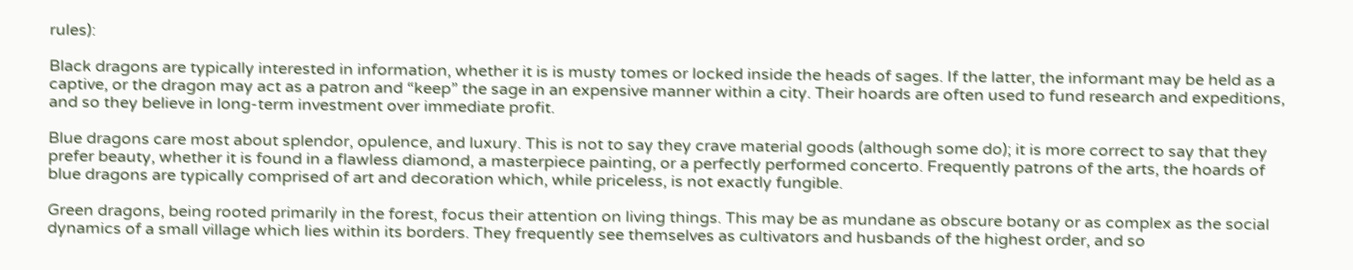rules):

Black dragons are typically interested in information, whether it is is musty tomes or locked inside the heads of sages. If the latter, the informant may be held as a captive, or the dragon may act as a patron and “keep” the sage in an expensive manner within a city. Their hoards are often used to fund research and expeditions, and so they believe in long-term investment over immediate profit.

Blue dragons care most about splendor, opulence, and luxury. This is not to say they crave material goods (although some do); it is more correct to say that they prefer beauty, whether it is found in a flawless diamond, a masterpiece painting, or a perfectly performed concerto. Frequently patrons of the arts, the hoards of blue dragons are typically comprised of art and decoration which, while priceless, is not exactly fungible.

Green dragons, being rooted primarily in the forest, focus their attention on living things. This may be as mundane as obscure botany or as complex as the social dynamics of a small village which lies within its borders. They frequently see themselves as cultivators and husbands of the highest order, and so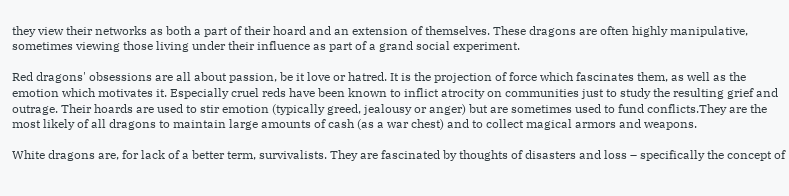they view their networks as both a part of their hoard and an extension of themselves. These dragons are often highly manipulative, sometimes viewing those living under their influence as part of a grand social experiment.

Red dragons' obsessions are all about passion, be it love or hatred. It is the projection of force which fascinates them, as well as the emotion which motivates it. Especially cruel reds have been known to inflict atrocity on communities just to study the resulting grief and outrage. Their hoards are used to stir emotion (typically greed, jealousy or anger) but are sometimes used to fund conflicts.They are the most likely of all dragons to maintain large amounts of cash (as a war chest) and to collect magical armors and weapons.

White dragons are, for lack of a better term, survivalists. They are fascinated by thoughts of disasters and loss – specifically the concept of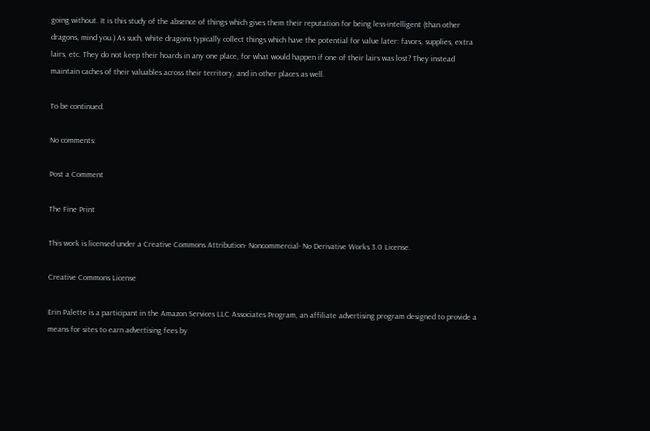going without. It is this study of the absence of things which gives them their reputation for being less-intelligent (than other dragons, mind you.) As such, white dragons typically collect things which have the potential for value later: favors, supplies, extra lairs, etc. They do not keep their hoards in any one place, for what would happen if one of their lairs was lost? They instead maintain caches of their valuables across their territory, and in other places as well.

To be continued.

No comments:

Post a Comment

The Fine Print

This work is licensed under a Creative Commons Attribution- Noncommercial- No Derivative Works 3.0 License.

Creative Commons License

Erin Palette is a participant in the Amazon Services LLC Associates Program, an affiliate advertising program designed to provide a means for sites to earn advertising fees by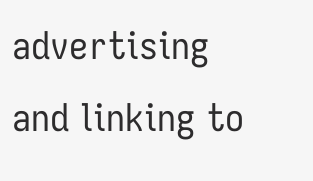advertising and linking to